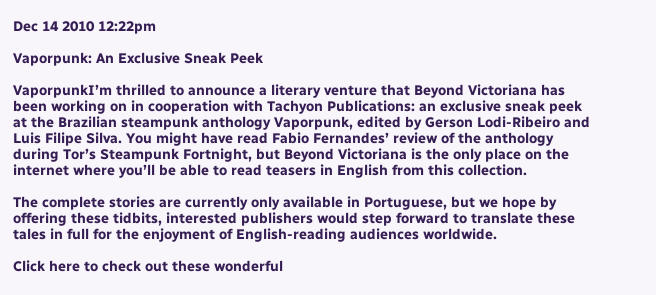Dec 14 2010 12:22pm

Vaporpunk: An Exclusive Sneak Peek

VaporpunkI’m thrilled to announce a literary venture that Beyond Victoriana has been working on in cooperation with Tachyon Publications: an exclusive sneak peek at the Brazilian steampunk anthology Vaporpunk, edited by Gerson Lodi-Ribeiro and Luis Filipe Silva. You might have read Fabio Fernandes’ review of the anthology during Tor’s Steampunk Fortnight, but Beyond Victoriana is the only place on the internet where you’ll be able to read teasers in English from this collection.

The complete stories are currently only available in Portuguese, but we hope by offering these tidbits, interested publishers would step forward to translate these tales in full for the enjoyment of English-reading audiences worldwide.

Click here to check out these wonderful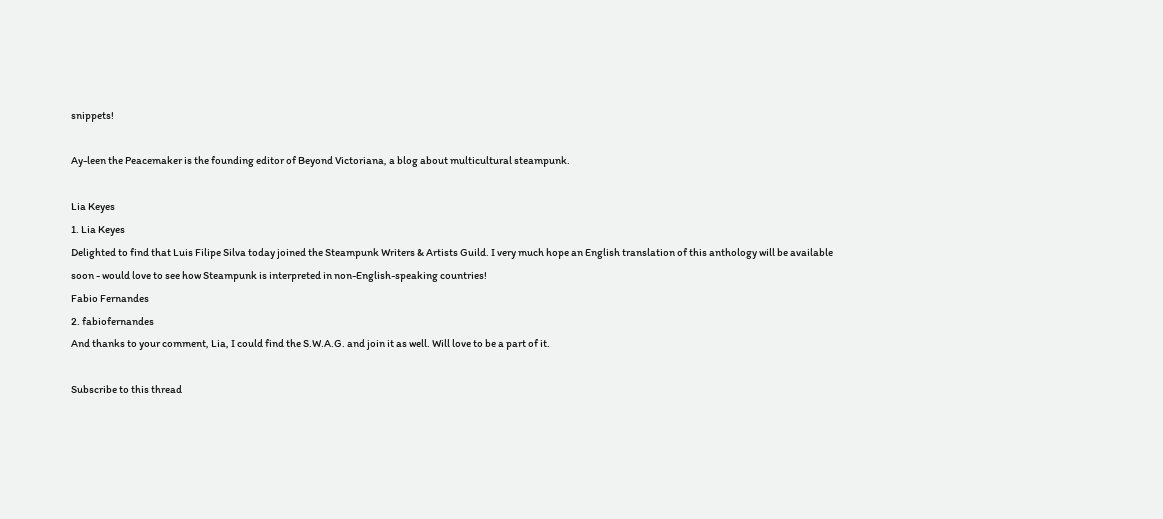snippets!

Ay-leen the Peacemaker is the founding editor of Beyond Victoriana, a blog about multicultural steampunk.

Lia Keyes
1. Lia Keyes
Delighted to find that Luis Filipe Silva today joined the Steampunk Writers & Artists Guild. I very much hope an English translation of this anthology will be available soon - would love to see how Steampunk is interpreted in non-English-speaking countries!
Fabio Fernandes
2. fabiofernandes
And thanks to your comment, Lia, I could find the S.W.A.G. and join it as well. Will love to be a part of it.

Subscribe to this thread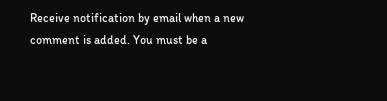Receive notification by email when a new comment is added. You must be a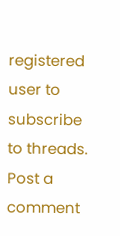registered user to subscribe to threads.
Post a comment